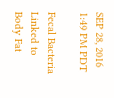SEP 28, 2016 1:49 PM PDT

Fecal Bacteria Linked to Body Fat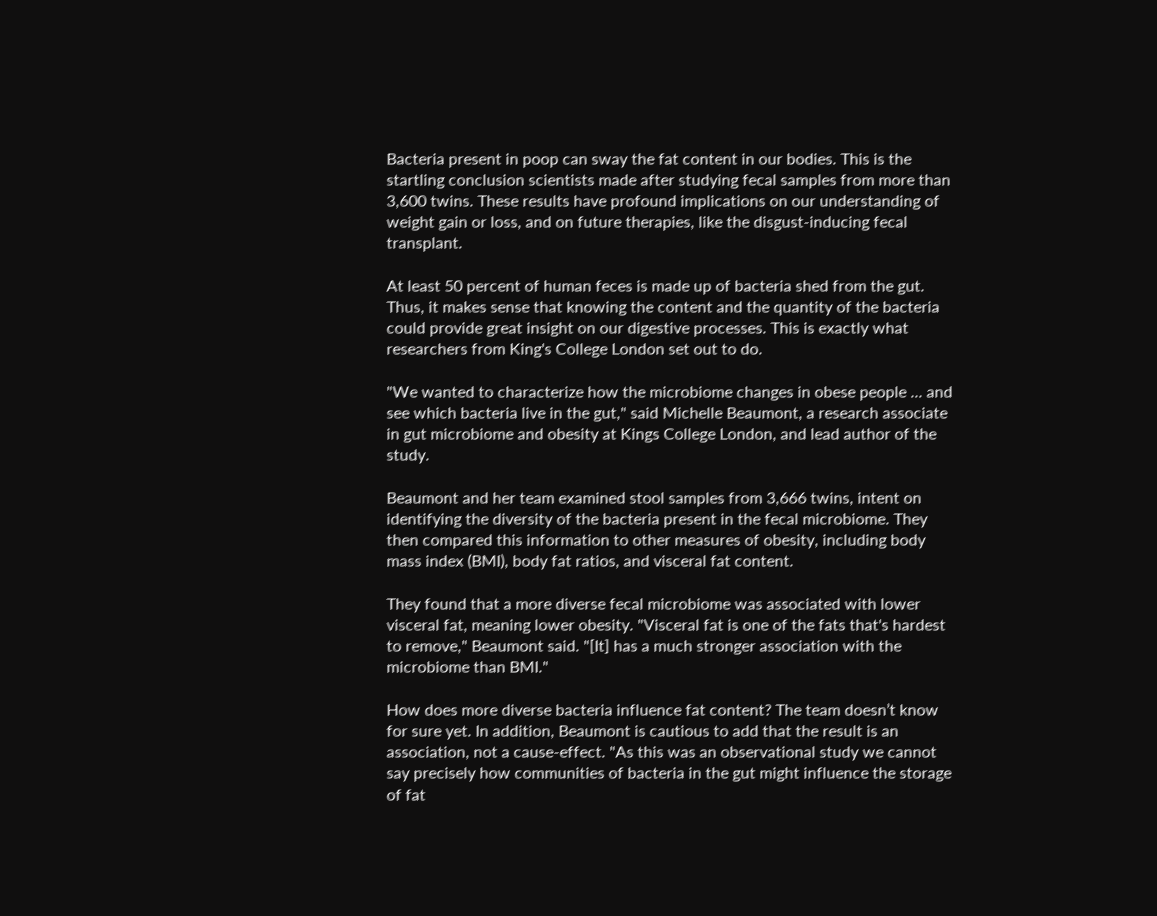Bacteria present in poop can sway the fat content in our bodies. This is the startling conclusion scientists made after studying fecal samples from more than 3,600 twins. These results have profound implications on our understanding of weight gain or loss, and on future therapies, like the disgust-inducing fecal transplant.

At least 50 percent of human feces is made up of bacteria shed from the gut. Thus, it makes sense that knowing the content and the quantity of the bacteria could provide great insight on our digestive processes. This is exactly what researchers from King's College London set out to do.

"We wanted to characterize how the microbiome changes in obese people ... and see which bacteria live in the gut," said Michelle Beaumont, a research associate in gut microbiome and obesity at Kings College London, and lead author of the study.

Beaumont and her team examined stool samples from 3,666 twins, intent on identifying the diversity of the bacteria present in the fecal microbiome. They then compared this information to other measures of obesity, including body mass index (BMI), body fat ratios, and visceral fat content.

They found that a more diverse fecal microbiome was associated with lower visceral fat, meaning lower obesity. "Visceral fat is one of the fats that's hardest to remove," Beaumont said. "[It] has a much stronger association with the microbiome than BMI."

How does more diverse bacteria influence fat content? The team doesn’t know for sure yet. In addition, Beaumont is cautious to add that the result is an association, not a cause-effect. "As this was an observational study we cannot say precisely how communities of bacteria in the gut might influence the storage of fat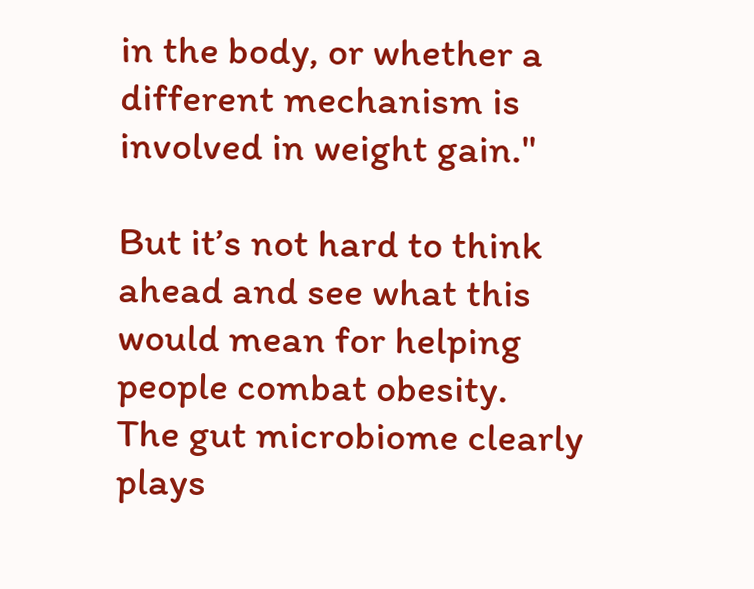in the body, or whether a different mechanism is involved in weight gain."

But it’s not hard to think ahead and see what this would mean for helping people combat obesity.
The gut microbiome clearly plays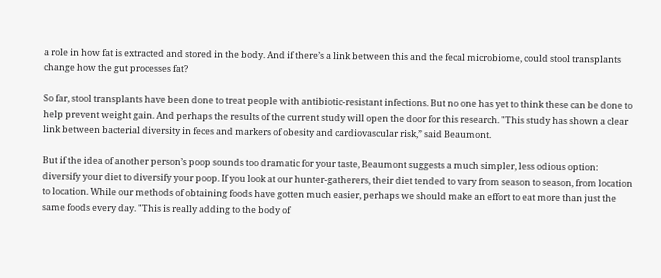a role in how fat is extracted and stored in the body. And if there’s a link between this and the fecal microbiome, could stool transplants change how the gut processes fat?

So far, stool transplants have been done to treat people with antibiotic-resistant infections. But no one has yet to think these can be done to help prevent weight gain. And perhaps the results of the current study will open the door for this research. "This study has shown a clear link between bacterial diversity in feces and markers of obesity and cardiovascular risk,” said Beaumont.

But if the idea of another person’s poop sounds too dramatic for your taste, Beaumont suggests a much simpler, less odious option: diversify your diet to diversify your poop. If you look at our hunter-gatherers, their diet tended to vary from season to season, from location to location. While our methods of obtaining foods have gotten much easier, perhaps we should make an effort to eat more than just the same foods every day. "This is really adding to the body of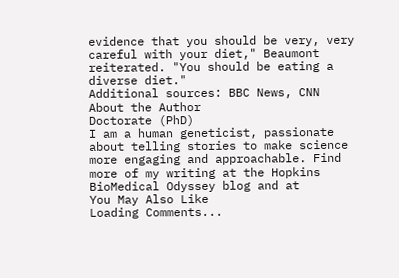evidence that you should be very, very careful with your diet," Beaumont reiterated. "You should be eating a diverse diet."
Additional sources: BBC News, CNN
About the Author
Doctorate (PhD)
I am a human geneticist, passionate about telling stories to make science more engaging and approachable. Find more of my writing at the Hopkins BioMedical Odyssey blog and at
You May Also Like
Loading Comments...